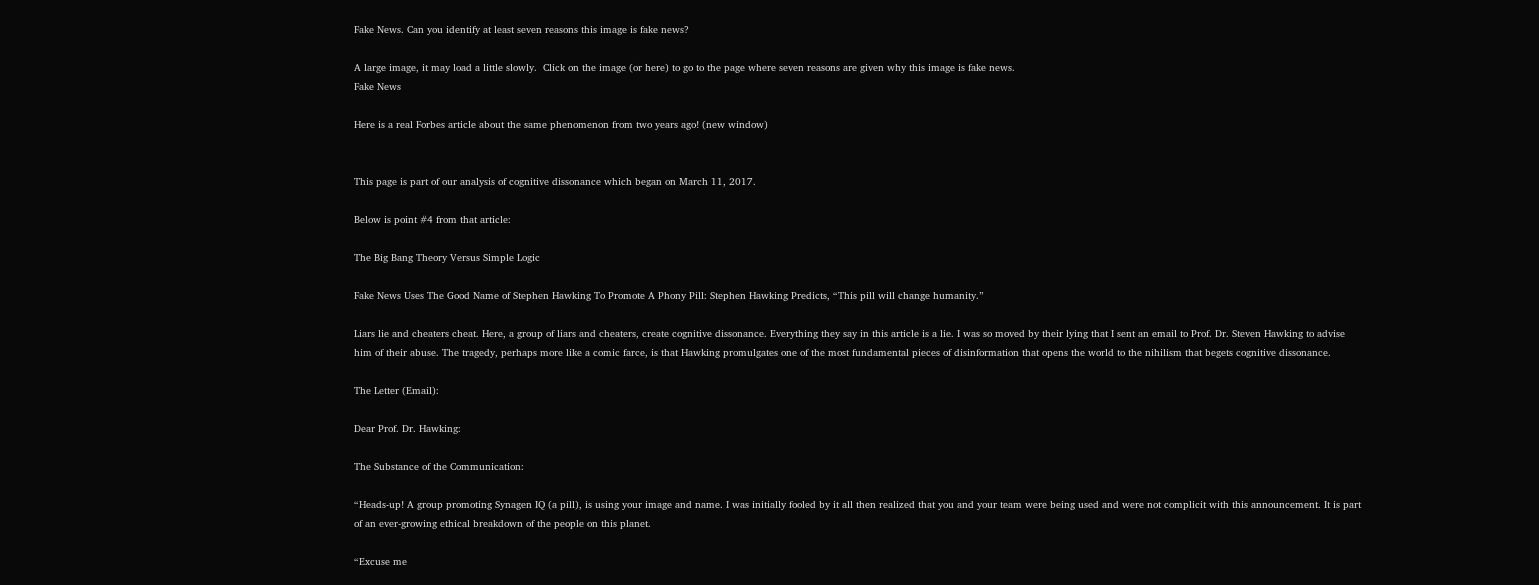Fake News. Can you identify at least seven reasons this image is fake news?

A large image, it may load a little slowly.  Click on the image (or here) to go to the page where seven reasons are given why this image is fake news.
Fake News

Here is a real Forbes article about the same phenomenon from two years ago! (new window)


This page is part of our analysis of cognitive dissonance which began on March 11, 2017.

Below is point #4 from that article:

The Big Bang Theory Versus Simple Logic

Fake News Uses The Good Name of Stephen Hawking To Promote A Phony Pill: Stephen Hawking Predicts, “This pill will change humanity.”

Liars lie and cheaters cheat. Here, a group of liars and cheaters, create cognitive dissonance. Everything they say in this article is a lie. I was so moved by their lying that I sent an email to Prof. Dr. Steven Hawking to advise him of their abuse. The tragedy, perhaps more like a comic farce, is that Hawking promulgates one of the most fundamental pieces of disinformation that opens the world to the nihilism that begets cognitive dissonance.

The Letter (Email):

Dear Prof. Dr. Hawking:

The Substance of the Communication:

“Heads-up! A group promoting Synagen IQ (a pill), is using your image and name. I was initially fooled by it all then realized that you and your team were being used and were not complicit with this announcement. It is part of an ever-growing ethical breakdown of the people on this planet.

“Excuse me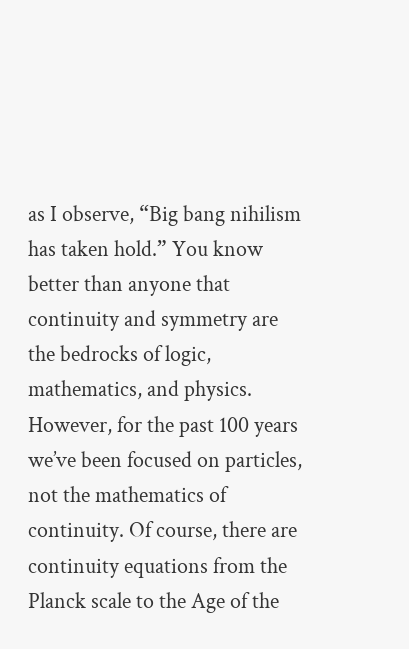as I observe, “Big bang nihilism has taken hold.” You know better than anyone that continuity and symmetry are the bedrocks of logic, mathematics, and physics.  However, for the past 100 years we’ve been focused on particles, not the mathematics of continuity. Of course, there are continuity equations from the Planck scale to the Age of the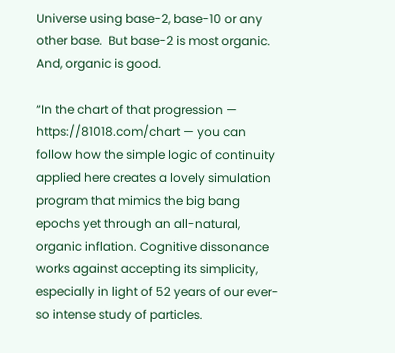Universe using base-2, base-10 or any other base.  But base-2 is most organic. And, organic is good.

“In the chart of that progression — https://81018.com/chart — you can follow how the simple logic of continuity applied here creates a lovely simulation program that mimics the big bang epochs yet through an all-natural, organic inflation. Cognitive dissonance works against accepting its simplicity, especially in light of 52 years of our ever-so intense study of particles.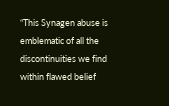“This Synagen abuse is emblematic of all the discontinuities we find within flawed belief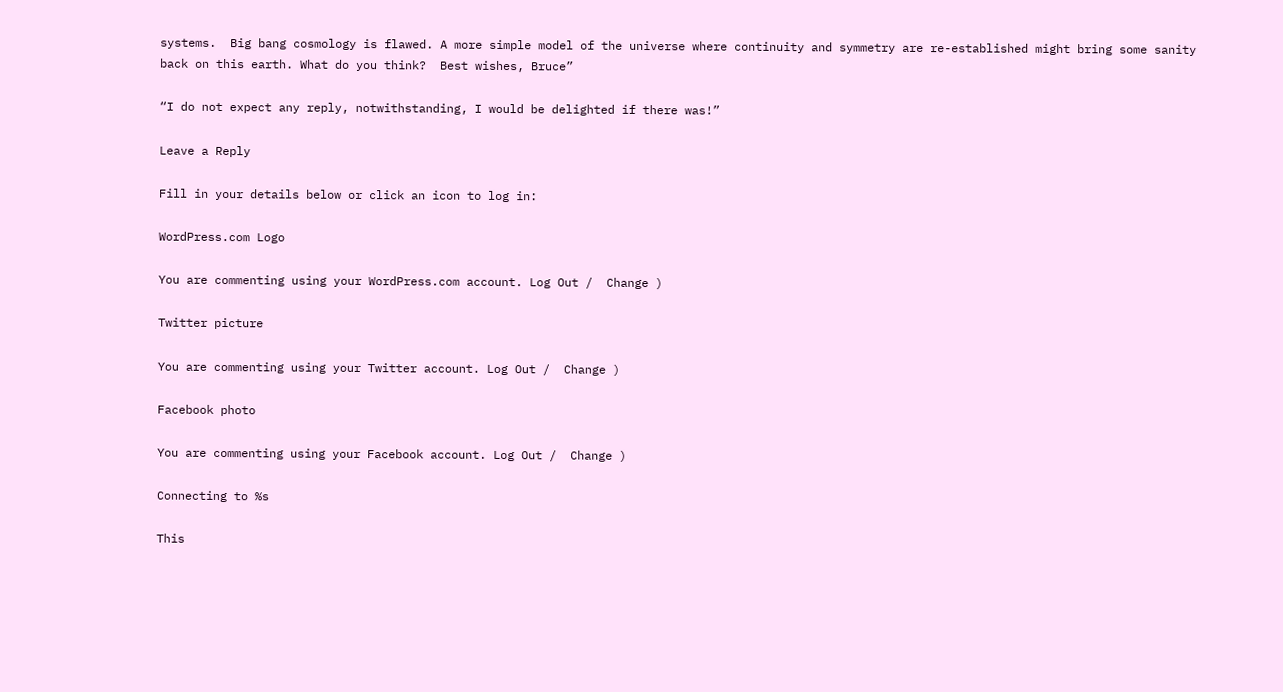systems.  Big bang cosmology is flawed. A more simple model of the universe where continuity and symmetry are re-established might bring some sanity back on this earth. What do you think?  Best wishes, Bruce”

“I do not expect any reply, notwithstanding, I would be delighted if there was!”

Leave a Reply

Fill in your details below or click an icon to log in:

WordPress.com Logo

You are commenting using your WordPress.com account. Log Out /  Change )

Twitter picture

You are commenting using your Twitter account. Log Out /  Change )

Facebook photo

You are commenting using your Facebook account. Log Out /  Change )

Connecting to %s

This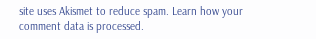site uses Akismet to reduce spam. Learn how your comment data is processed.